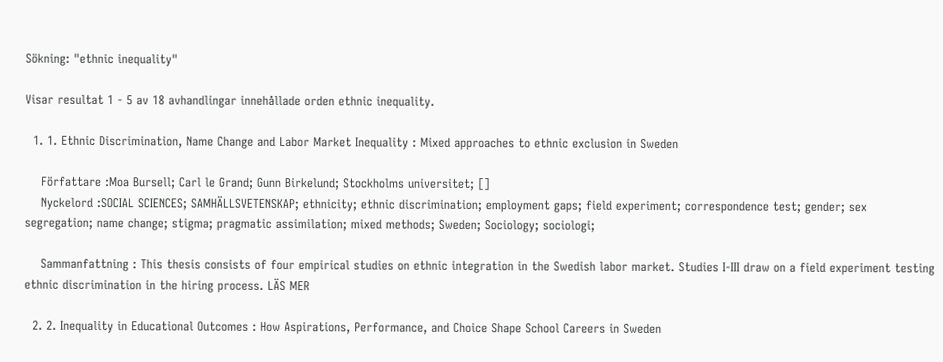Sökning: "ethnic inequality"

Visar resultat 1 - 5 av 18 avhandlingar innehållade orden ethnic inequality.

  1. 1. Ethnic Discrimination, Name Change and Labor Market Inequality : Mixed approaches to ethnic exclusion in Sweden

    Författare :Moa Bursell; Carl le Grand; Gunn Birkelund; Stockholms universitet; []
    Nyckelord :SOCIAL SCIENCES; SAMHÄLLSVETENSKAP; ethnicity; ethnic discrimination; employment gaps; field experiment; correspondence test; gender; sex segregation; name change; stigma; pragmatic assimilation; mixed methods; Sweden; Sociology; sociologi;

    Sammanfattning : This thesis consists of four empirical studies on ethnic integration in the Swedish labor market. Studies I-III draw on a field experiment testing ethnic discrimination in the hiring process. LÄS MER

  2. 2. Inequality in Educational Outcomes : How Aspirations, Performance, and Choice Shape School Careers in Sweden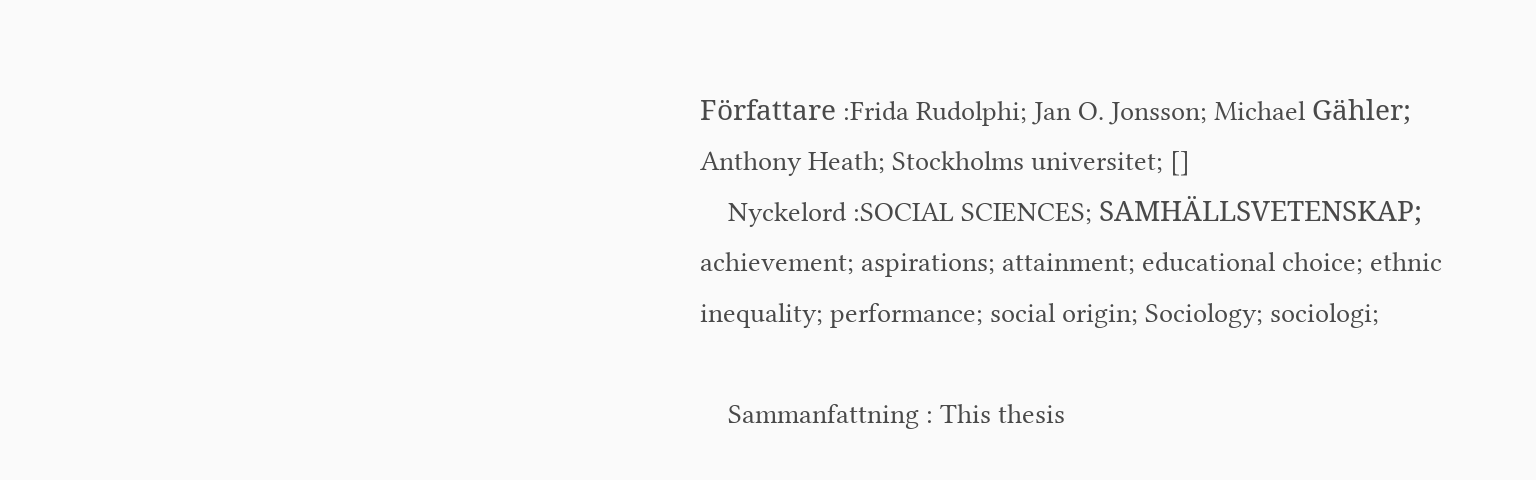Författare :Frida Rudolphi; Jan O. Jonsson; Michael Gähler; Anthony Heath; Stockholms universitet; []
    Nyckelord :SOCIAL SCIENCES; SAMHÄLLSVETENSKAP; achievement; aspirations; attainment; educational choice; ethnic inequality; performance; social origin; Sociology; sociologi;

    Sammanfattning : This thesis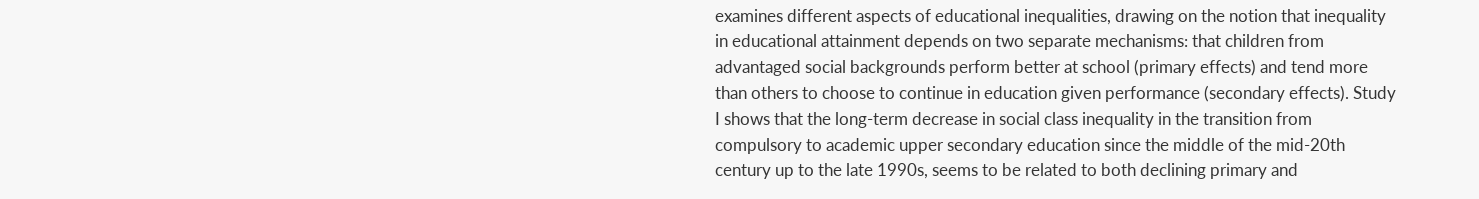examines different aspects of educational inequalities, drawing on the notion that inequality in educational attainment depends on two separate mechanisms: that children from advantaged social backgrounds perform better at school (primary effects) and tend more than others to choose to continue in education given performance (secondary effects). Study I shows that the long-term decrease in social class inequality in the transition from compulsory to academic upper secondary education since the middle of the mid-20th century up to the late 1990s, seems to be related to both declining primary and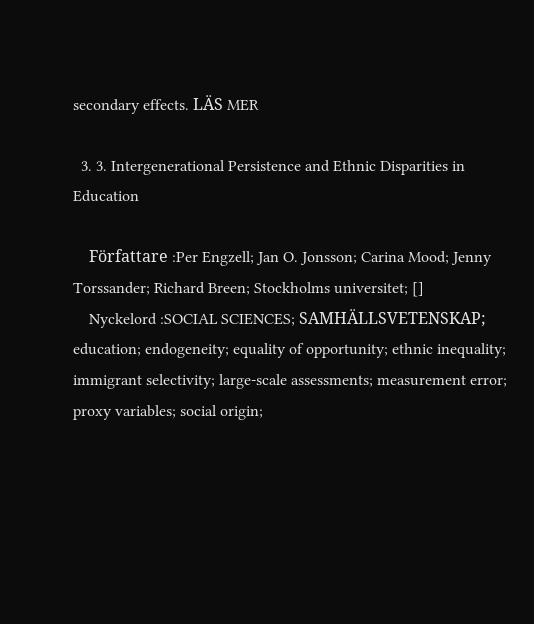secondary effects. LÄS MER

  3. 3. Intergenerational Persistence and Ethnic Disparities in Education

    Författare :Per Engzell; Jan O. Jonsson; Carina Mood; Jenny Torssander; Richard Breen; Stockholms universitet; []
    Nyckelord :SOCIAL SCIENCES; SAMHÄLLSVETENSKAP; education; endogeneity; equality of opportunity; ethnic inequality; immigrant selectivity; large-scale assessments; measurement error; proxy variables; social origin;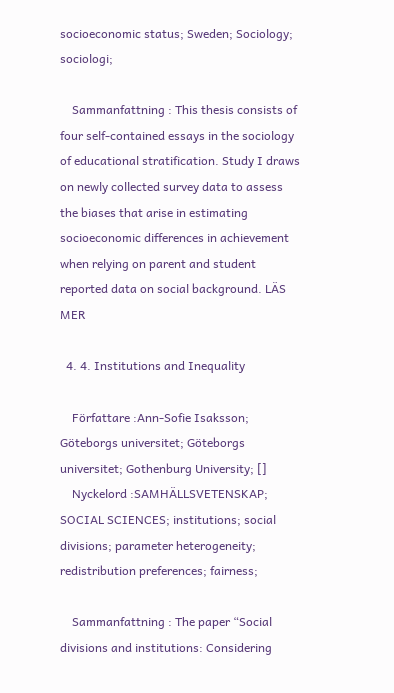socioeconomic status; Sweden; Sociology; sociologi;

    Sammanfattning : This thesis consists of four self-contained essays in the sociology of educational stratification. Study I draws on newly collected survey data to assess the biases that arise in estimating socioeconomic differences in achievement when relying on parent and student reported data on social background. LÄS MER

  4. 4. Institutions and Inequality

    Författare :Ann-Sofie Isaksson; Göteborgs universitet; Göteborgs universitet; Gothenburg University; []
    Nyckelord :SAMHÄLLSVETENSKAP; SOCIAL SCIENCES; institutions; social divisions; parameter heterogeneity; redistribution preferences; fairness;

    Sammanfattning : The paper “Social divisions and institutions: Considering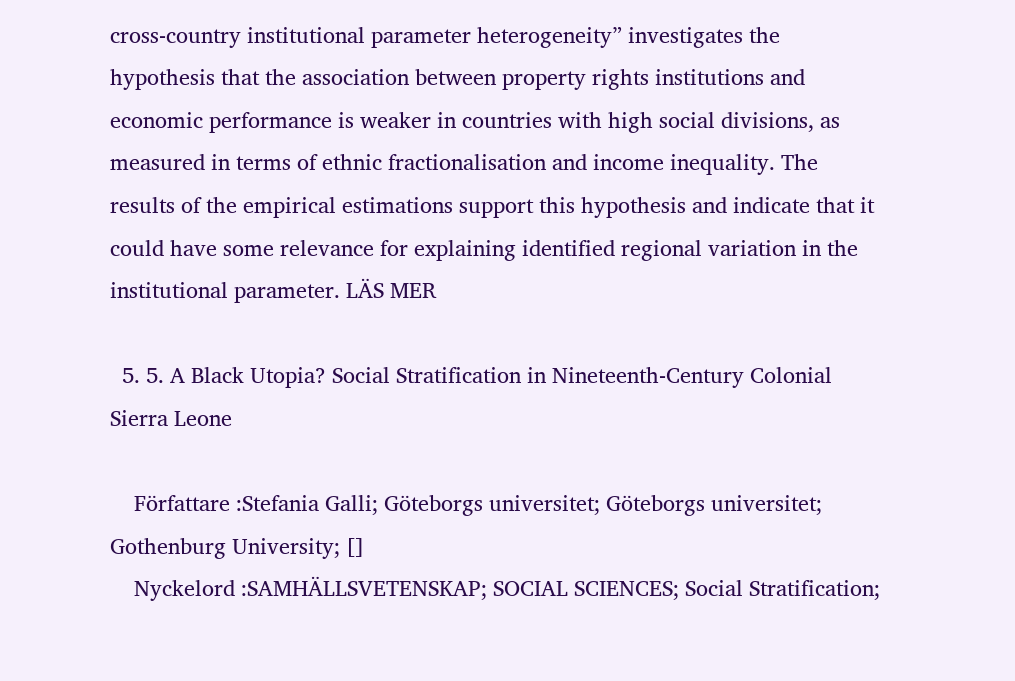cross-country institutional parameter heterogeneity” investigates the hypothesis that the association between property rights institutions and economic performance is weaker in countries with high social divisions, as measured in terms of ethnic fractionalisation and income inequality. The results of the empirical estimations support this hypothesis and indicate that it could have some relevance for explaining identified regional variation in the institutional parameter. LÄS MER

  5. 5. A Black Utopia? Social Stratification in Nineteenth-Century Colonial Sierra Leone

    Författare :Stefania Galli; Göteborgs universitet; Göteborgs universitet; Gothenburg University; []
    Nyckelord :SAMHÄLLSVETENSKAP; SOCIAL SCIENCES; Social Stratification;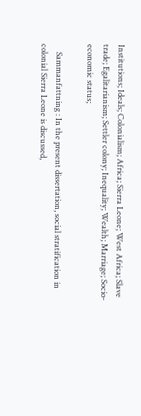Institutions; Ideals; Colonialism; Africa; Sierra Leone; West Africa; Slave trade; Egalitarianism; Settler colony; Inequality; Wealth; Marriage; Socio-economic status;

    Sammanfattning : In the present dissertation, social stratification in colonial Sierra Leone is discussed,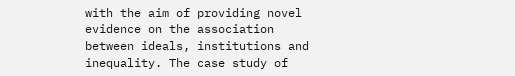with the aim of providing novel evidence on the association between ideals, institutions and inequality. The case study of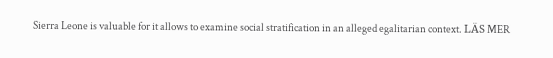Sierra Leone is valuable for it allows to examine social stratification in an alleged egalitarian context. LÄS MER